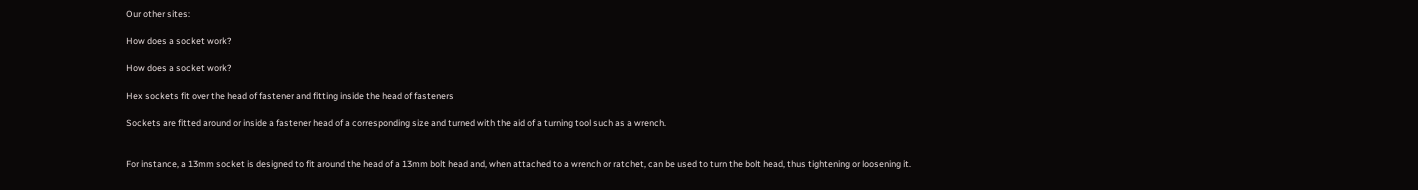Our other sites:

How does a socket work?

How does a socket work?

Hex sockets fit over the head of fastener and fitting inside the head of fasteners

Sockets are fitted around or inside a fastener head of a corresponding size and turned with the aid of a turning tool such as a wrench.


For instance, a 13mm socket is designed to fit around the head of a 13mm bolt head and, when attached to a wrench or ratchet, can be used to turn the bolt head, thus tightening or loosening it.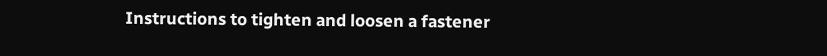Instructions to tighten and loosen a fastener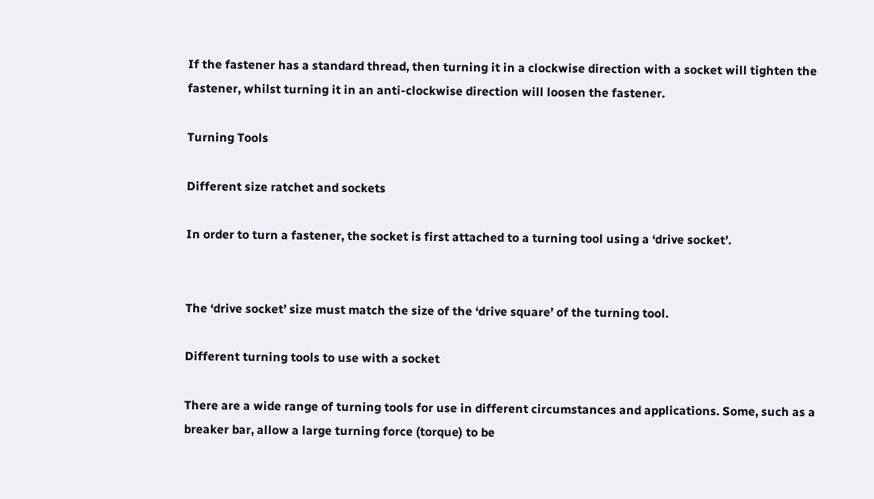If the fastener has a standard thread, then turning it in a clockwise direction with a socket will tighten the fastener, whilst turning it in an anti-clockwise direction will loosen the fastener.

Turning Tools

Different size ratchet and sockets

In order to turn a fastener, the socket is first attached to a turning tool using a ‘drive socket’.


The ‘drive socket’ size must match the size of the ‘drive square’ of the turning tool.

Different turning tools to use with a socket

There are a wide range of turning tools for use in different circumstances and applications. Some, such as a breaker bar, allow a large turning force (torque) to be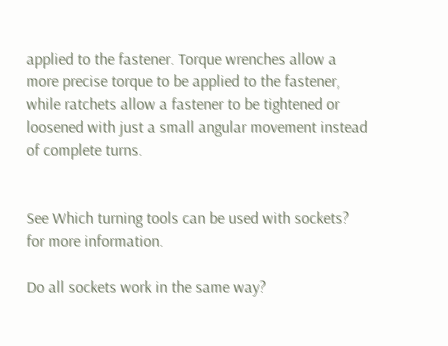applied to the fastener. Torque wrenches allow a more precise torque to be applied to the fastener, while ratchets allow a fastener to be tightened or loosened with just a small angular movement instead of complete turns.


See Which turning tools can be used with sockets? for more information.

Do all sockets work in the same way?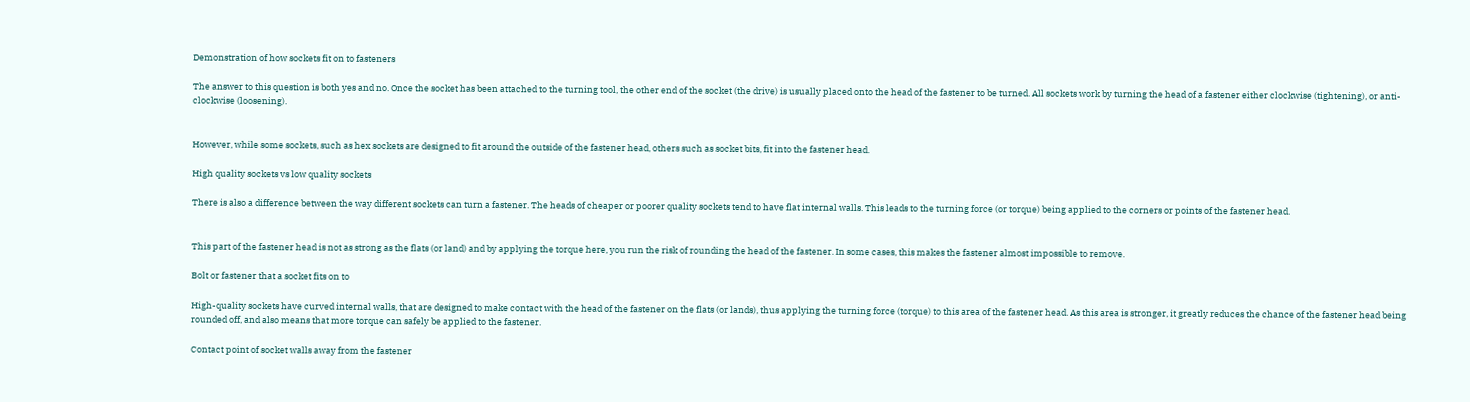Demonstration of how sockets fit on to fasteners

The answer to this question is both yes and no. Once the socket has been attached to the turning tool, the other end of the socket (the drive) is usually placed onto the head of the fastener to be turned. All sockets work by turning the head of a fastener either clockwise (tightening), or anti-clockwise (loosening).


However, while some sockets, such as hex sockets are designed to fit around the outside of the fastener head, others such as socket bits, fit into the fastener head.

High quality sockets vs low quality sockets

There is also a difference between the way different sockets can turn a fastener. The heads of cheaper or poorer quality sockets tend to have flat internal walls. This leads to the turning force (or torque) being applied to the corners or points of the fastener head.


This part of the fastener head is not as strong as the flats (or land) and by applying the torque here, you run the risk of rounding the head of the fastener. In some cases, this makes the fastener almost impossible to remove.

Bolt or fastener that a socket fits on to

High-quality sockets have curved internal walls, that are designed to make contact with the head of the fastener on the flats (or lands), thus applying the turning force (torque) to this area of the fastener head. As this area is stronger, it greatly reduces the chance of the fastener head being rounded off, and also means that more torque can safely be applied to the fastener.

Contact point of socket walls away from the fastener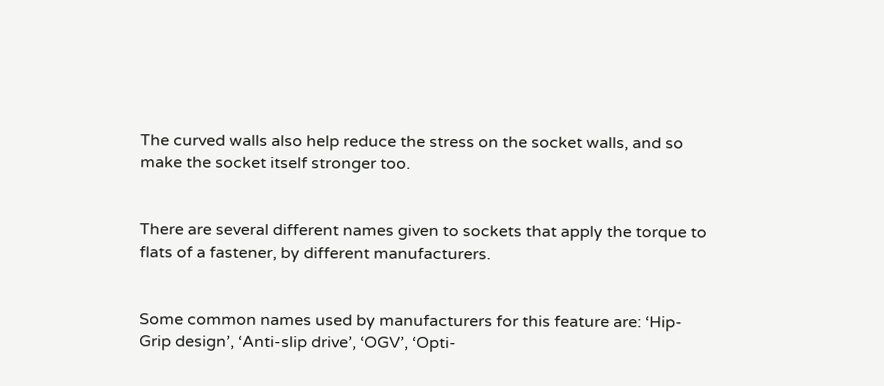The curved walls also help reduce the stress on the socket walls, and so make the socket itself stronger too.


There are several different names given to sockets that apply the torque to flats of a fastener, by different manufacturers.


Some common names used by manufacturers for this feature are: ‘Hip-Grip design’, ‘Anti-slip drive’, ‘OGV’, ‘Opti-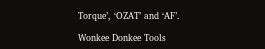Torque’, ‘OZAT’ and ‘AF’.

Wonkee Donkee Tools